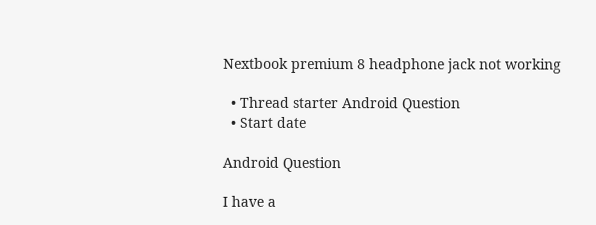Nextbook premium 8 headphone jack not working

  • Thread starter Android Question
  • Start date

Android Question

I have a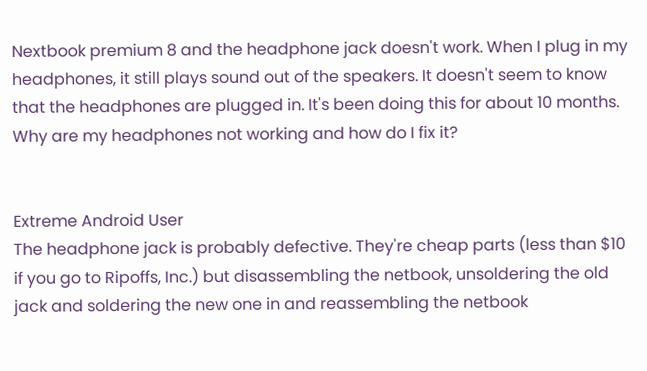Nextbook premium 8 and the headphone jack doesn't work. When I plug in my headphones, it still plays sound out of the speakers. It doesn't seem to know that the headphones are plugged in. It's been doing this for about 10 months. Why are my headphones not working and how do I fix it?


Extreme Android User
The headphone jack is probably defective. They're cheap parts (less than $10 if you go to Ripoffs, Inc.) but disassembling the netbook, unsoldering the old jack and soldering the new one in and reassembling the netbook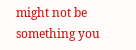might not be something you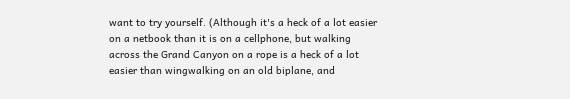want to try yourself. (Although it's a heck of a lot easier on a netbook than it is on a cellphone, but walking across the Grand Canyon on a rope is a heck of a lot easier than wingwalking on an old biplane, and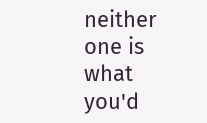neither one is what you'd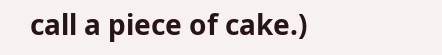call a piece of cake.)